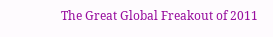The Great Global Freakout of 2011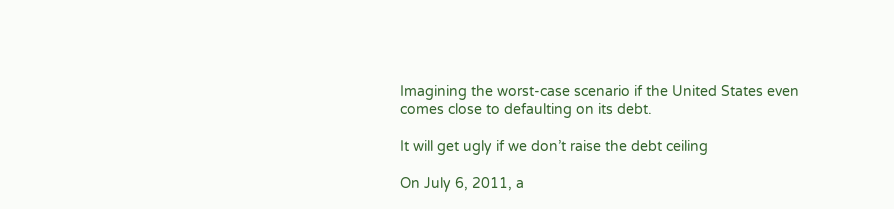Imagining the worst-case scenario if the United States even comes close to defaulting on its debt.

It will get ugly if we don’t raise the debt ceiling

On July 6, 2011, a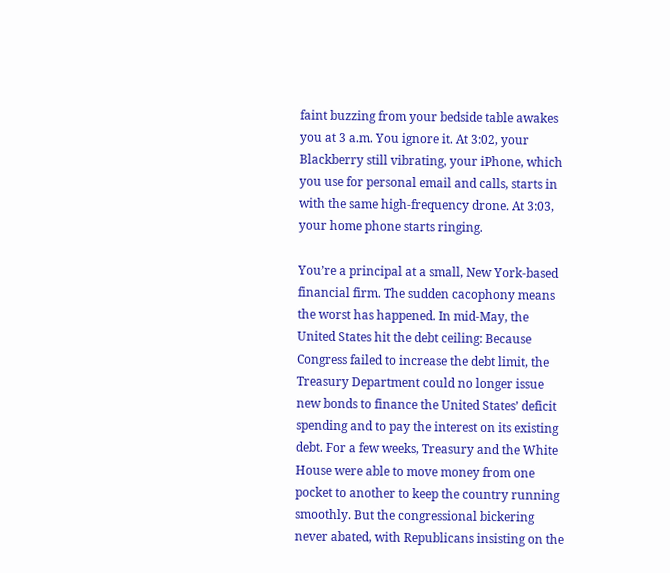faint buzzing from your bedside table awakes you at 3 a.m. You ignore it. At 3:02, your Blackberry still vibrating, your iPhone, which you use for personal email and calls, starts in with the same high-frequency drone. At 3:03, your home phone starts ringing.

You’re a principal at a small, New York-based financial firm. The sudden cacophony means the worst has happened. In mid-May, the United States hit the debt ceiling: Because Congress failed to increase the debt limit, the Treasury Department could no longer issue new bonds to finance the United States’ deficit spending and to pay the interest on its existing debt. For a few weeks, Treasury and the White House were able to move money from one pocket to another to keep the country running smoothly. But the congressional bickering never abated, with Republicans insisting on the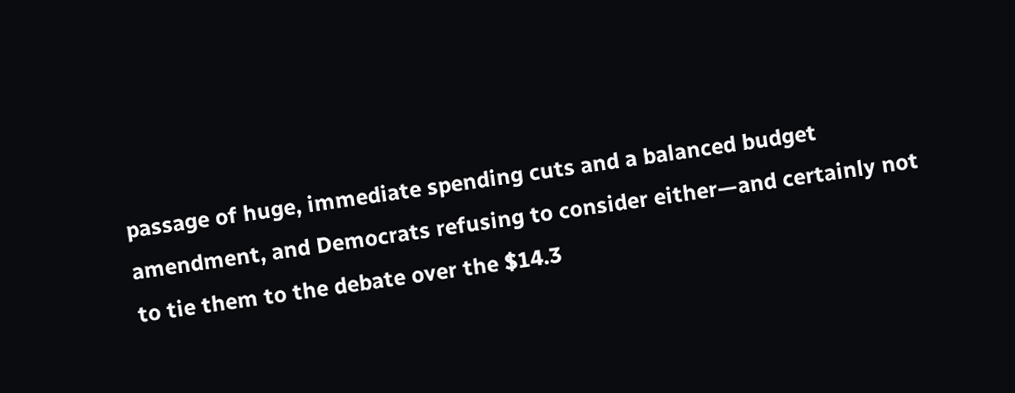passage of huge, immediate spending cuts and a balanced budget amendment, and Democrats refusing to consider either—and certainly not to tie them to the debate over the $14.3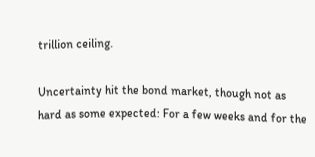trillion ceiling.

Uncertainty hit the bond market, though not as hard as some expected: For a few weeks and for the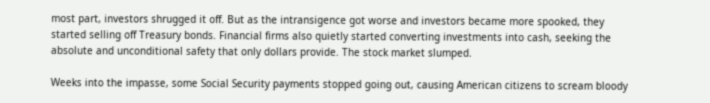most part, investors shrugged it off. But as the intransigence got worse and investors became more spooked, they started selling off Treasury bonds. Financial firms also quietly started converting investments into cash, seeking the absolute and unconditional safety that only dollars provide. The stock market slumped.

Weeks into the impasse, some Social Security payments stopped going out, causing American citizens to scream bloody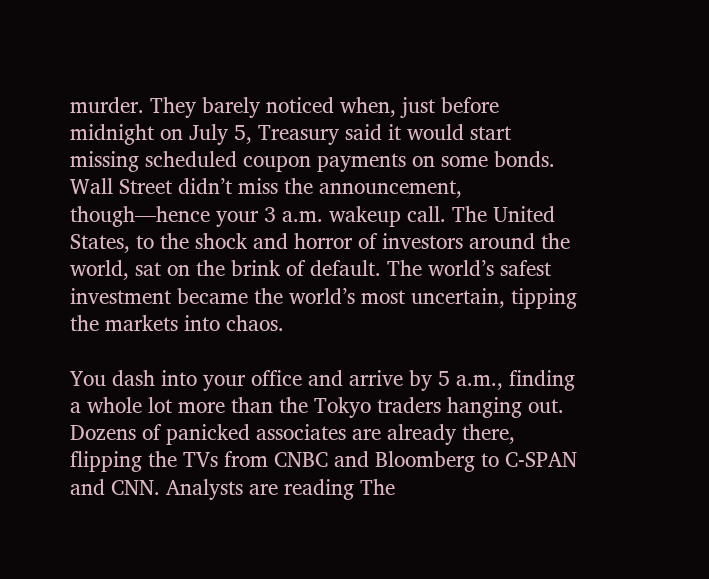murder. They barely noticed when, just before midnight on July 5, Treasury said it would start missing scheduled coupon payments on some bonds. Wall Street didn’t miss the announcement, though—hence your 3 a.m. wakeup call. The United States, to the shock and horror of investors around the world, sat on the brink of default. The world’s safest investment became the world’s most uncertain, tipping the markets into chaos.

You dash into your office and arrive by 5 a.m., finding a whole lot more than the Tokyo traders hanging out. Dozens of panicked associates are already there, flipping the TVs from CNBC and Bloomberg to C-SPAN and CNN. Analysts are reading The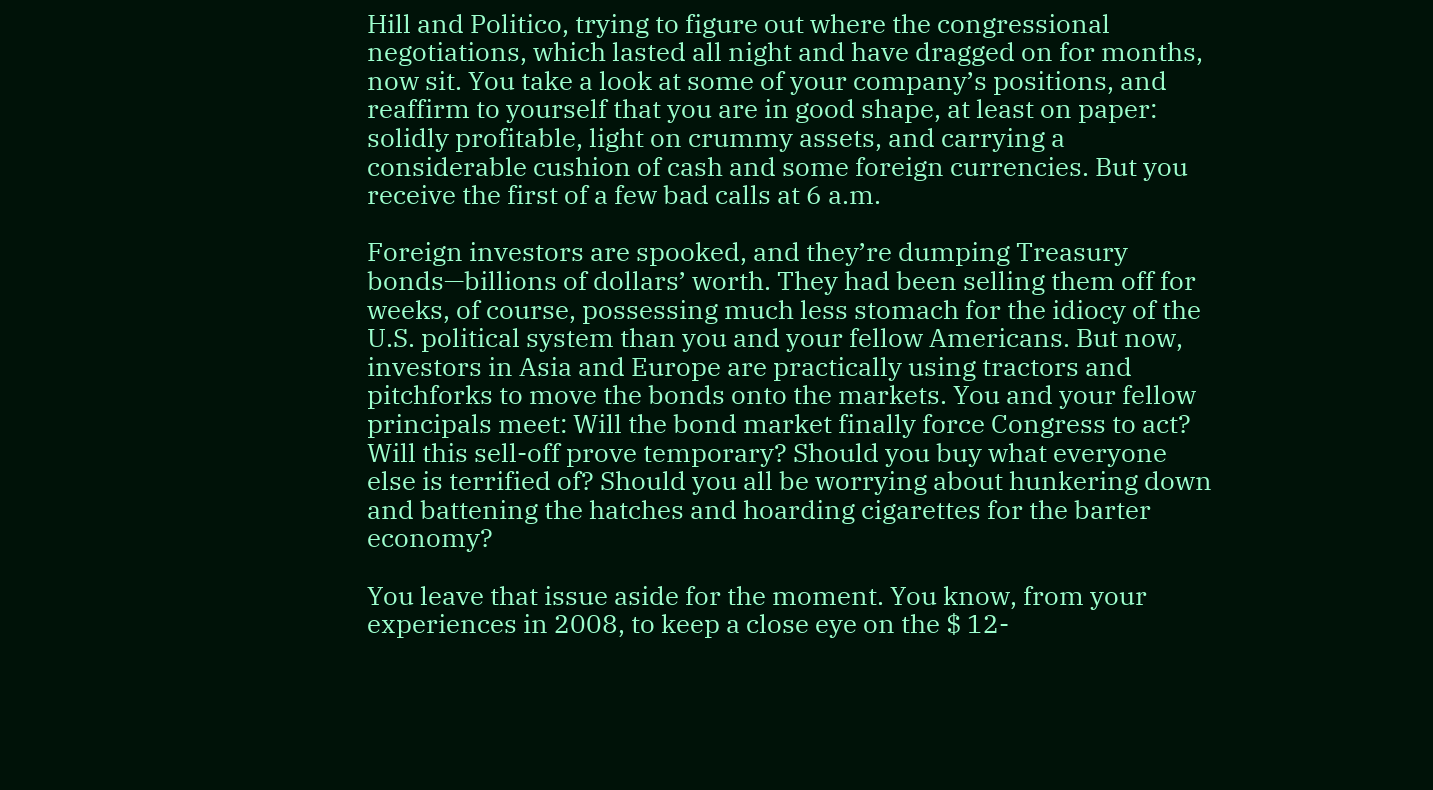Hill and Politico, trying to figure out where the congressional negotiations, which lasted all night and have dragged on for months, now sit. You take a look at some of your company’s positions, and reaffirm to yourself that you are in good shape, at least on paper: solidly profitable, light on crummy assets, and carrying a considerable cushion of cash and some foreign currencies. But you receive the first of a few bad calls at 6 a.m.

Foreign investors are spooked, and they’re dumping Treasury bonds—billions of dollars’ worth. They had been selling them off for weeks, of course, possessing much less stomach for the idiocy of the U.S. political system than you and your fellow Americans. But now, investors in Asia and Europe are practically using tractors and pitchforks to move the bonds onto the markets. You and your fellow principals meet: Will the bond market finally force Congress to act? Will this sell-off prove temporary? Should you buy what everyone else is terrified of? Should you all be worrying about hunkering down and battening the hatches and hoarding cigarettes for the barter economy?

You leave that issue aside for the moment. You know, from your experiences in 2008, to keep a close eye on the $ 12-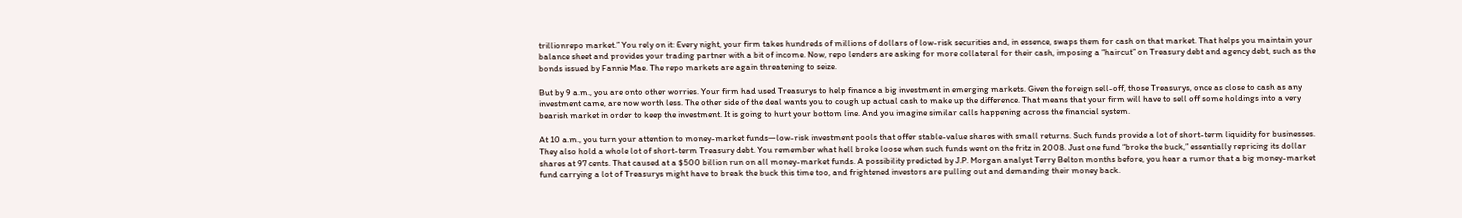trillionrepo market.” You rely on it: Every night, your firm takes hundreds of millions of dollars of low-risk securities and, in essence, swaps them for cash on that market. That helps you maintain your balance sheet and provides your trading partner with a bit of income. Now, repo lenders are asking for more collateral for their cash, imposing a “haircut” on Treasury debt and agency debt, such as the bonds issued by Fannie Mae. The repo markets are again threatening to seize.

But by 9 a.m., you are onto other worries. Your firm had used Treasurys to help finance a big investment in emerging markets. Given the foreign sell-off, those Treasurys, once as close to cash as any investment came, are now worth less. The other side of the deal wants you to cough up actual cash to make up the difference. That means that your firm will have to sell off some holdings into a very bearish market in order to keep the investment. It is going to hurt your bottom line. And you imagine similar calls happening across the financial system.

At 10 a.m., you turn your attention to money-market funds—low-risk investment pools that offer stable-value shares with small returns. Such funds provide a lot of short-term liquidity for businesses. They also hold a whole lot of short-term Treasury debt. You remember what hell broke loose when such funds went on the fritz in 2008. Just one fund “broke the buck,” essentially repricing its dollar shares at 97 cents. That caused at a $500 billion run on all money-market funds. A possibility predicted by J.P. Morgan analyst Terry Belton months before, you hear a rumor that a big money-market fund carrying a lot of Treasurys might have to break the buck this time too, and frightened investors are pulling out and demanding their money back.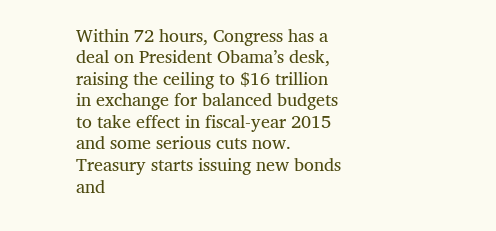Within 72 hours, Congress has a deal on President Obama’s desk, raising the ceiling to $16 trillion in exchange for balanced budgets to take effect in fiscal-year 2015 and some serious cuts now. Treasury starts issuing new bonds and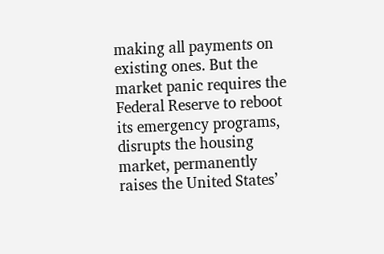making all payments on existing ones. But the market panic requires the Federal Reserve to reboot its emergency programs, disrupts the housing market, permanently raises the United States’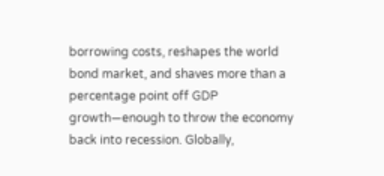borrowing costs, reshapes the world bond market, and shaves more than a percentage point off GDP growth—enough to throw the economy back into recession. Globally,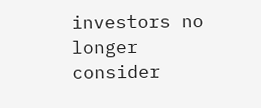investors no longer consider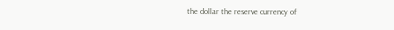the dollar the reserve currency of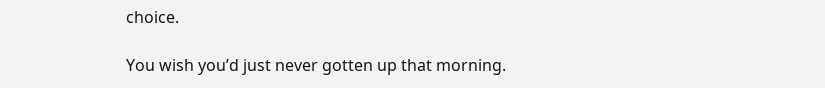choice.

You wish you’d just never gotten up that morning.